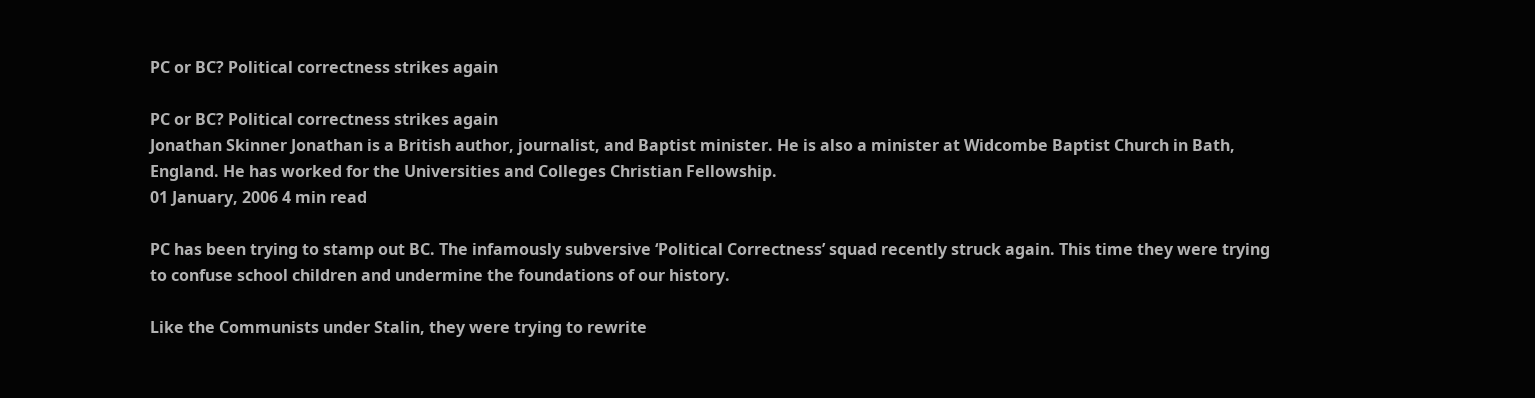PC or BC? Political correctness strikes again

PC or BC? Political correctness strikes again
Jonathan Skinner Jonathan is a British author, journalist, and Baptist minister. He is also a minister at Widcombe Baptist Church in Bath, England. He has worked for the Universities and Colleges Christian Fellowship.
01 January, 2006 4 min read

PC has been trying to stamp out BC. The infamously subversive ‘Political Correctness’ squad recently struck again. This time they were trying to confuse school children and undermine the foundations of our history.

Like the Communists under Stalin, they were trying to rewrite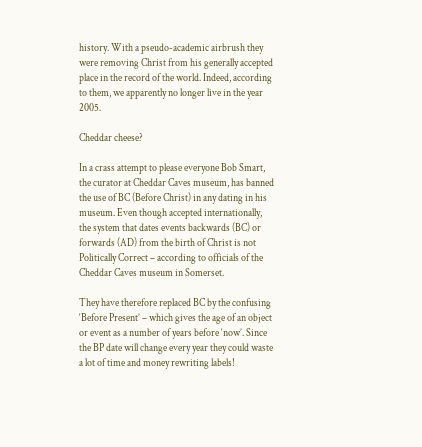history. With a pseudo-academic airbrush they were removing Christ from his generally accepted place in the record of the world. Indeed, according to them, we apparently no longer live in the year 2005.

Cheddar cheese?

In a crass attempt to please everyone Bob Smart, the curator at Cheddar Caves museum, has banned the use of BC (Before Christ) in any dating in his museum. Even though accepted internationally, the system that dates events backwards (BC) or forwards (AD) from the birth of Christ is not Politically Correct – according to officials of the Cheddar Caves museum in Somerset.

They have therefore replaced BC by the confusing ‘Before Present’ – which gives the age of an object or event as a number of years before ‘now’. Since the BP date will change every year they could waste a lot of time and money rewriting labels!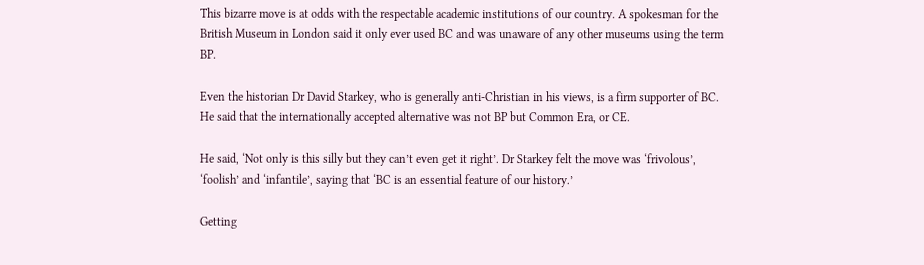This bizarre move is at odds with the respectable academic institutions of our country. A spokesman for the British Museum in London said it only ever used BC and was unaware of any other museums using the term BP.

Even the historian Dr David Starkey, who is generally anti-Christian in his views, is a firm supporter of BC. He said that the internationally accepted alternative was not BP but Common Era, or CE.

He said, ‘Not only is this silly but they can’t even get it right’. Dr Starkey felt the move was ‘frivolous’, ‘foolish’ and ‘infantile’, saying that ‘BC is an essential feature of our history.’

Getting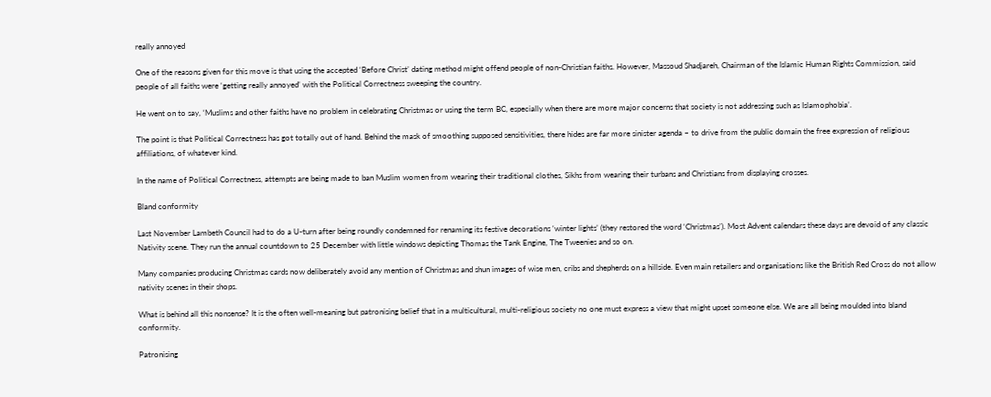really annoyed

One of the reasons given for this move is that using the accepted ‘Before Christ’ dating method might offend people of non-Christian faiths. However, Massoud Shadjareh, Chairman of the Islamic Human Rights Commission, said people of all faiths were ‘getting really annoyed’ with the Political Correctness sweeping the country.

He went on to say, ‘Muslims and other faiths have no problem in celebrating Christmas or using the term BC, especially when there are more major concerns that society is not addressing such as Islamophobia’.

The point is that Political Correctness has got totally out of hand. Behind the mask of smoothing supposed sensitivities, there hides are far more sinister agenda – to drive from the public domain the free expression of religious affiliations, of whatever kind.

In the name of Political Correctness, attempts are being made to ban Muslim women from wearing their traditional clothes, Sikhs from wearing their turbans and Christians from displaying crosses.

Bland conformity

Last November Lambeth Council had to do a U-turn after being roundly condemned for renaming its festive decorations ‘winter lights’ (they restored the word ‘Christmas’). Most Advent calendars these days are devoid of any classic Nativity scene. They run the annual countdown to 25 December with little windows depicting Thomas the Tank Engine, The Tweenies and so on.

Many companies producing Christmas cards now deliberately avoid any mention of Christmas and shun images of wise men, cribs and shepherds on a hillside. Even main retailers and organisations like the British Red Cross do not allow nativity scenes in their shops.

What is behind all this nonsense? It is the often well-meaning but patronising belief that in a multicultural, multi-religious society no one must express a view that might upset someone else. We are all being moulded into bland conformity.

Patronising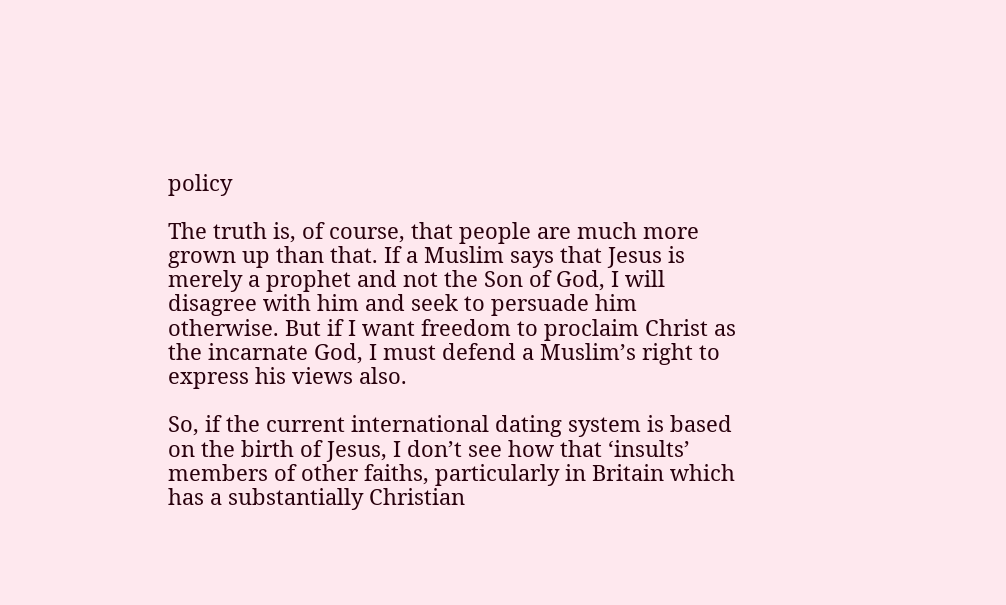policy

The truth is, of course, that people are much more grown up than that. If a Muslim says that Jesus is merely a prophet and not the Son of God, I will disagree with him and seek to persuade him otherwise. But if I want freedom to proclaim Christ as the incarnate God, I must defend a Muslim’s right to express his views also.

So, if the current international dating system is based on the birth of Jesus, I don’t see how that ‘insults’ members of other faiths, particularly in Britain which has a substantially Christian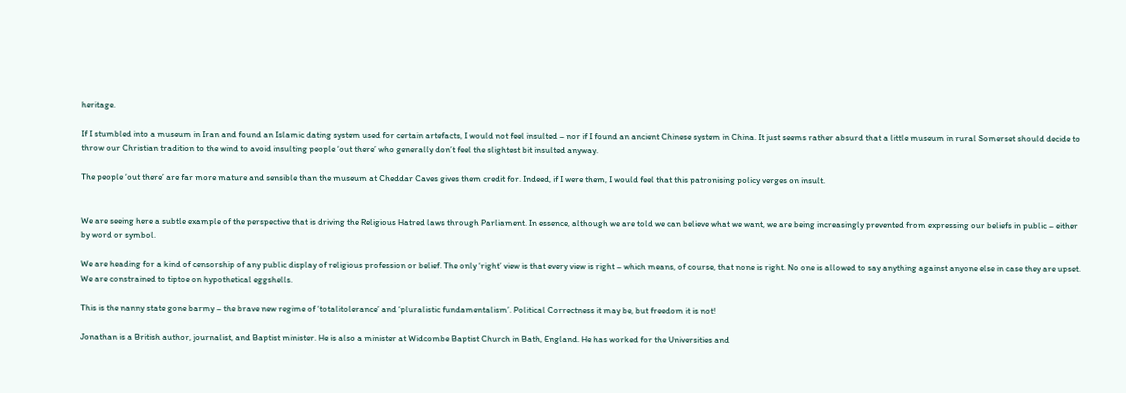heritage.

If I stumbled into a museum in Iran and found an Islamic dating system used for certain artefacts, I would not feel insulted – nor if I found an ancient Chinese system in China. It just seems rather absurd that a little museum in rural Somerset should decide to throw our Christian tradition to the wind to avoid insulting people ‘out there’ who generally don’t feel the slightest bit insulted anyway.

The people ‘out there’ are far more mature and sensible than the museum at Cheddar Caves gives them credit for. Indeed, if I were them, I would feel that this patronising policy verges on insult.


We are seeing here a subtle example of the perspective that is driving the Religious Hatred laws through Parliament. In essence, although we are told we can believe what we want, we are being increasingly prevented from expressing our beliefs in public – either by word or symbol.

We are heading for a kind of censorship of any public display of religious profession or belief. The only ‘right’ view is that every view is right – which means, of course, that none is right. No one is allowed to say anything against anyone else in case they are upset. We are constrained to tiptoe on hypothetical eggshells.

This is the nanny state gone barmy – the brave new regime of ‘totalitolerance’ and ‘pluralistic fundamentalism’. Political Correctness it may be, but freedom it is not!

Jonathan is a British author, journalist, and Baptist minister. He is also a minister at Widcombe Baptist Church in Bath, England. He has worked for the Universities and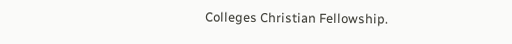Colleges Christian Fellowship.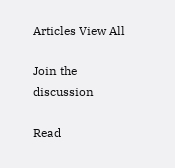Articles View All

Join the discussion

Read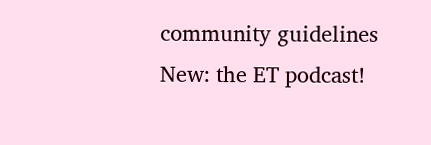community guidelines
New: the ET podcast!